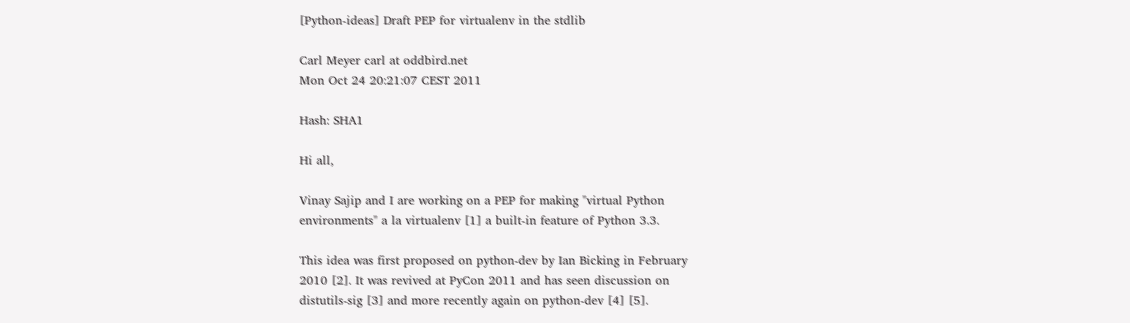[Python-ideas] Draft PEP for virtualenv in the stdlib

Carl Meyer carl at oddbird.net
Mon Oct 24 20:21:07 CEST 2011

Hash: SHA1

Hi all,

Vinay Sajip and I are working on a PEP for making "virtual Python
environments" a la virtualenv [1] a built-in feature of Python 3.3.

This idea was first proposed on python-dev by Ian Bicking in February
2010 [2]. It was revived at PyCon 2011 and has seen discussion on
distutils-sig [3] and more recently again on python-dev [4] [5].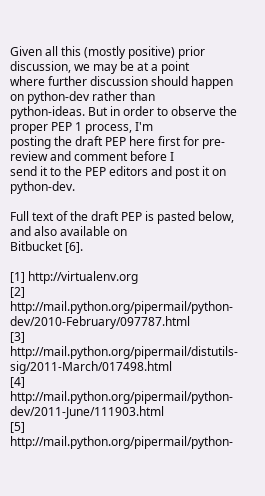Given all this (mostly positive) prior discussion, we may be at a point
where further discussion should happen on python-dev rather than
python-ideas. But in order to observe the proper PEP 1 process, I'm
posting the draft PEP here first for pre-review and comment before I
send it to the PEP editors and post it on python-dev.

Full text of the draft PEP is pasted below, and also available on
Bitbucket [6].

[1] http://virtualenv.org
[2] http://mail.python.org/pipermail/python-dev/2010-February/097787.html
[3] http://mail.python.org/pipermail/distutils-sig/2011-March/017498.html
[4] http://mail.python.org/pipermail/python-dev/2011-June/111903.html
[5] http://mail.python.org/pipermail/python-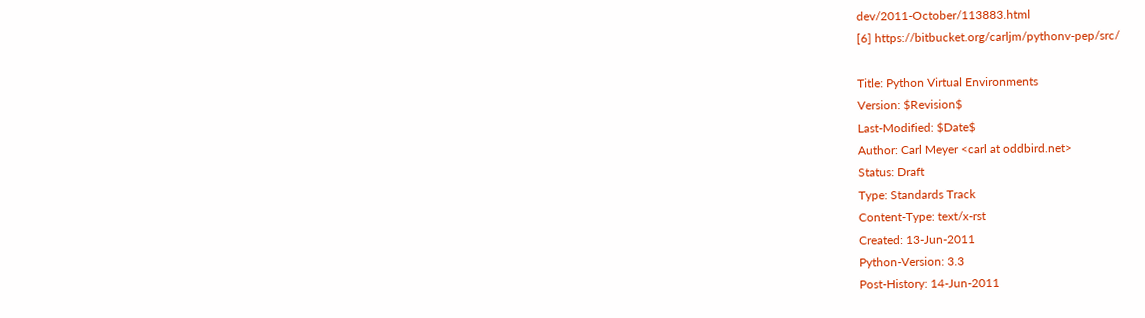dev/2011-October/113883.html
[6] https://bitbucket.org/carljm/pythonv-pep/src/

Title: Python Virtual Environments
Version: $Revision$
Last-Modified: $Date$
Author: Carl Meyer <carl at oddbird.net>
Status: Draft
Type: Standards Track
Content-Type: text/x-rst
Created: 13-Jun-2011
Python-Version: 3.3
Post-History: 14-Jun-2011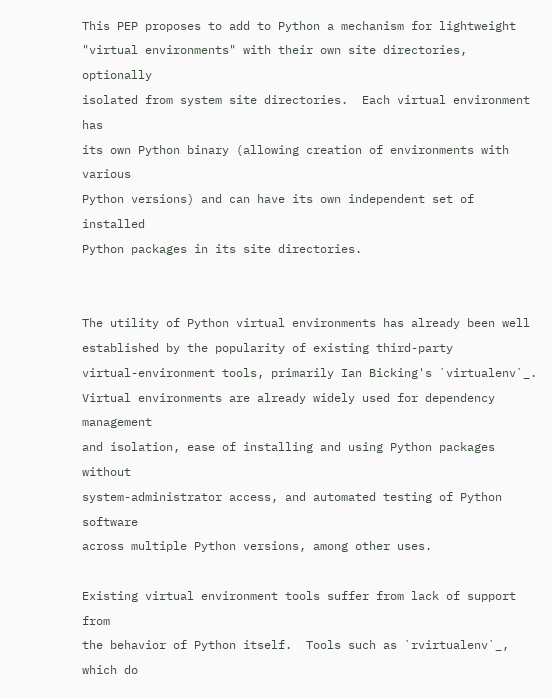This PEP proposes to add to Python a mechanism for lightweight
"virtual environments" with their own site directories, optionally
isolated from system site directories.  Each virtual environment has
its own Python binary (allowing creation of environments with various
Python versions) and can have its own independent set of installed
Python packages in its site directories.


The utility of Python virtual environments has already been well
established by the popularity of existing third-party
virtual-environment tools, primarily Ian Bicking's `virtualenv`_.
Virtual environments are already widely used for dependency management
and isolation, ease of installing and using Python packages without
system-administrator access, and automated testing of Python software
across multiple Python versions, among other uses.

Existing virtual environment tools suffer from lack of support from
the behavior of Python itself.  Tools such as `rvirtualenv`_, which do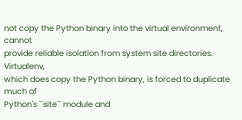not copy the Python binary into the virtual environment, cannot
provide reliable isolation from system site directories.  Virtualenv,
which does copy the Python binary, is forced to duplicate much of
Python's ``site`` module and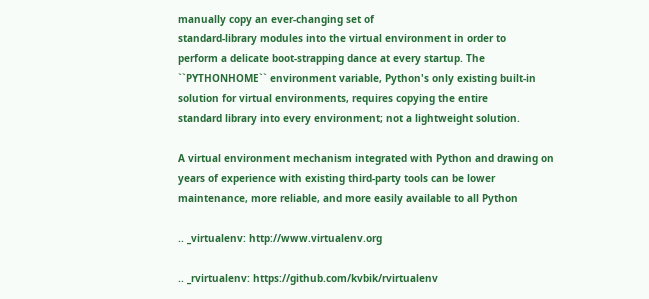manually copy an ever-changing set of
standard-library modules into the virtual environment in order to
perform a delicate boot-strapping dance at every startup. The
``PYTHONHOME`` environment variable, Python's only existing built-in
solution for virtual environments, requires copying the entire
standard library into every environment; not a lightweight solution.

A virtual environment mechanism integrated with Python and drawing on
years of experience with existing third-party tools can be lower
maintenance, more reliable, and more easily available to all Python

.. _virtualenv: http://www.virtualenv.org

.. _rvirtualenv: https://github.com/kvbik/rvirtualenv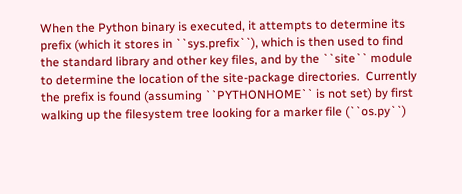When the Python binary is executed, it attempts to determine its
prefix (which it stores in ``sys.prefix``), which is then used to find
the standard library and other key files, and by the ``site`` module
to determine the location of the site-package directories.  Currently
the prefix is found (assuming ``PYTHONHOME`` is not set) by first
walking up the filesystem tree looking for a marker file (``os.py``)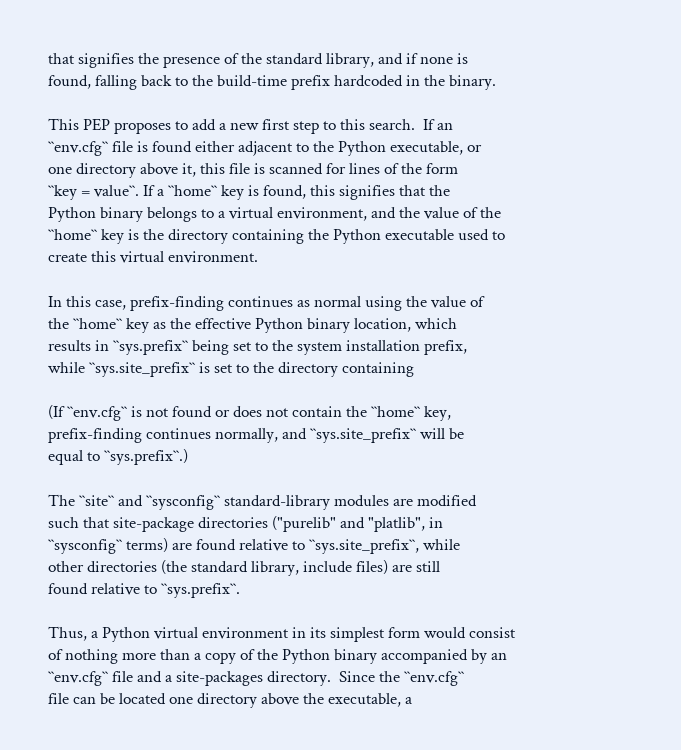that signifies the presence of the standard library, and if none is
found, falling back to the build-time prefix hardcoded in the binary.

This PEP proposes to add a new first step to this search.  If an
``env.cfg`` file is found either adjacent to the Python executable, or
one directory above it, this file is scanned for lines of the form
``key = value``. If a ``home`` key is found, this signifies that the
Python binary belongs to a virtual environment, and the value of the
``home`` key is the directory containing the Python executable used to
create this virtual environment.

In this case, prefix-finding continues as normal using the value of
the ``home`` key as the effective Python binary location, which
results in ``sys.prefix`` being set to the system installation prefix,
while ``sys.site_prefix`` is set to the directory containing

(If ``env.cfg`` is not found or does not contain the ``home`` key,
prefix-finding continues normally, and ``sys.site_prefix`` will be
equal to ``sys.prefix``.)

The ``site`` and ``sysconfig`` standard-library modules are modified
such that site-package directories ("purelib" and "platlib", in
``sysconfig`` terms) are found relative to ``sys.site_prefix``, while
other directories (the standard library, include files) are still
found relative to ``sys.prefix``.

Thus, a Python virtual environment in its simplest form would consist
of nothing more than a copy of the Python binary accompanied by an
``env.cfg`` file and a site-packages directory.  Since the ``env.cfg``
file can be located one directory above the executable, a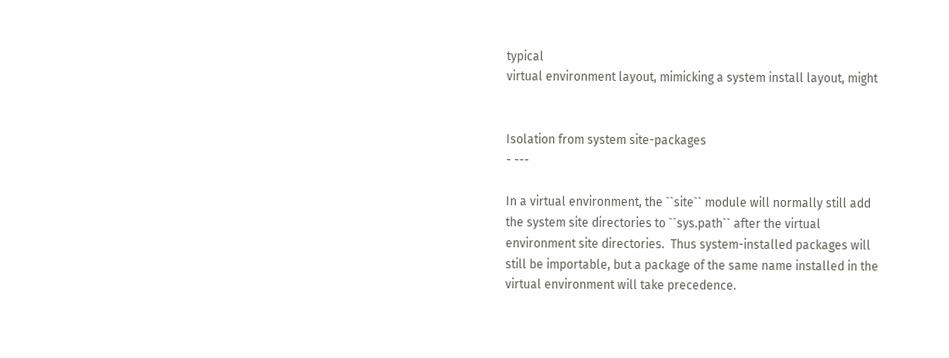typical
virtual environment layout, mimicking a system install layout, might


Isolation from system site-packages
- ---

In a virtual environment, the ``site`` module will normally still add
the system site directories to ``sys.path`` after the virtual
environment site directories.  Thus system-installed packages will
still be importable, but a package of the same name installed in the
virtual environment will take precedence.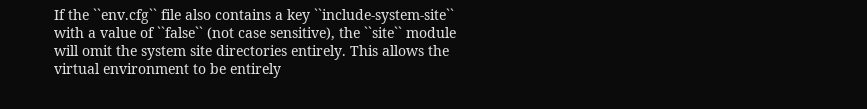If the ``env.cfg`` file also contains a key ``include-system-site``
with a value of ``false`` (not case sensitive), the ``site`` module
will omit the system site directories entirely. This allows the
virtual environment to be entirely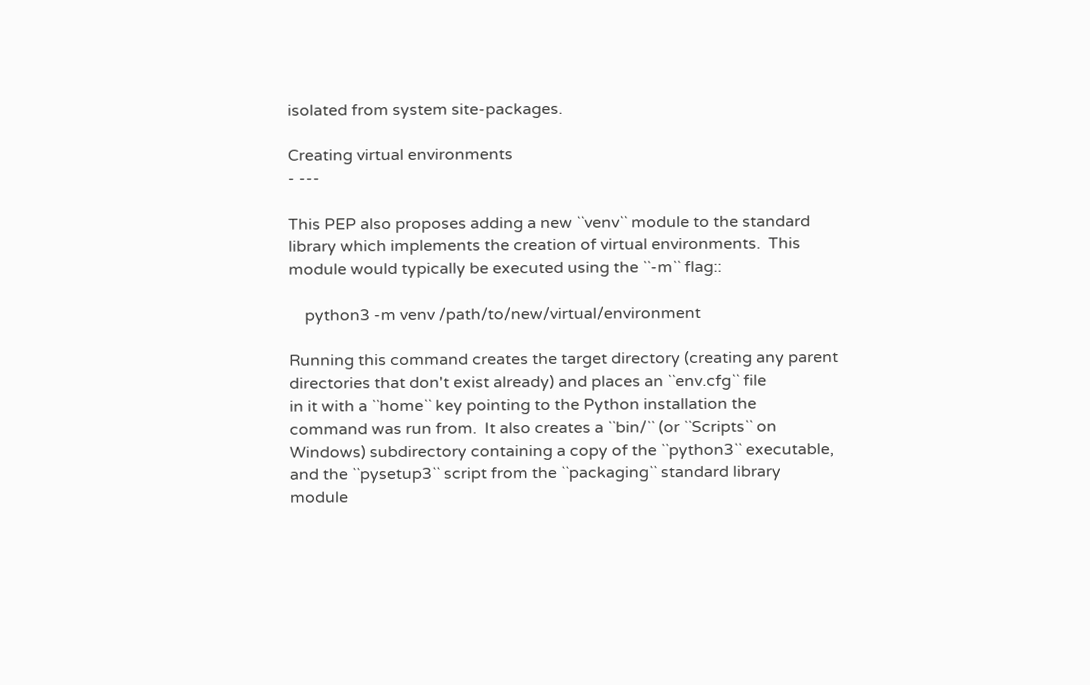isolated from system site-packages.

Creating virtual environments
- ---

This PEP also proposes adding a new ``venv`` module to the standard
library which implements the creation of virtual environments.  This
module would typically be executed using the ``-m`` flag::

    python3 -m venv /path/to/new/virtual/environment

Running this command creates the target directory (creating any parent
directories that don't exist already) and places an ``env.cfg`` file
in it with a ``home`` key pointing to the Python installation the
command was run from.  It also creates a ``bin/`` (or ``Scripts`` on
Windows) subdirectory containing a copy of the ``python3`` executable,
and the ``pysetup3`` script from the ``packaging`` standard library
module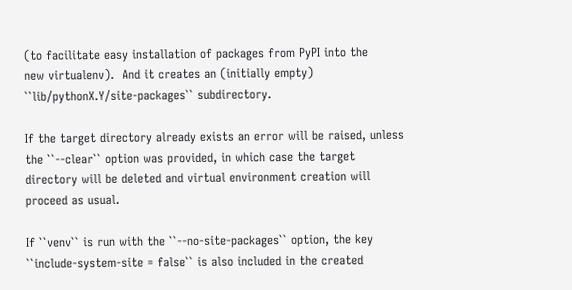(to facilitate easy installation of packages from PyPI into the
new virtualenv).  And it creates an (initially empty)
``lib/pythonX.Y/site-packages`` subdirectory.

If the target directory already exists an error will be raised, unless
the ``--clear`` option was provided, in which case the target
directory will be deleted and virtual environment creation will
proceed as usual.

If ``venv`` is run with the ``--no-site-packages`` option, the key
``include-system-site = false`` is also included in the created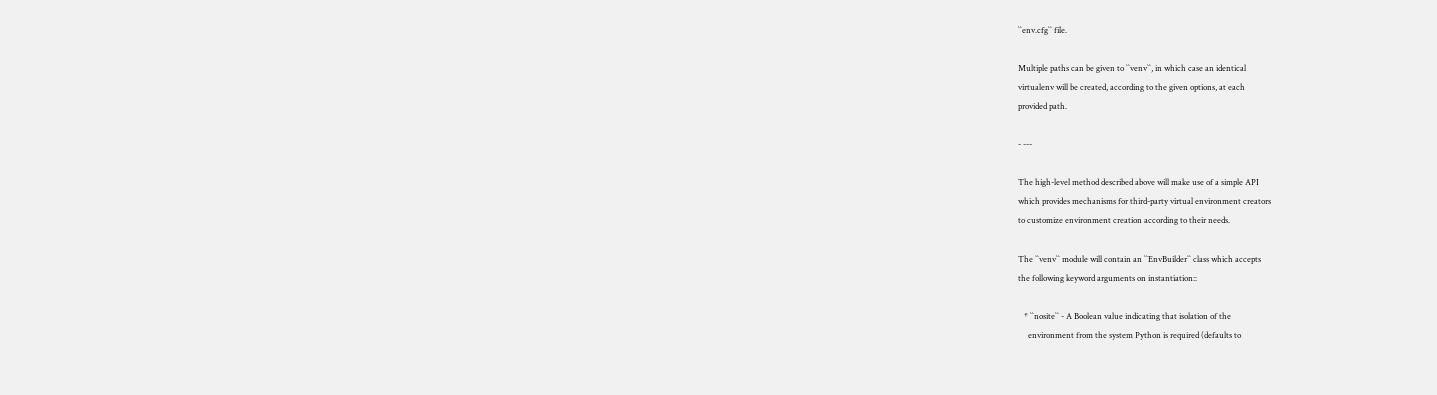``env.cfg`` file.

Multiple paths can be given to ``venv``, in which case an identical
virtualenv will be created, according to the given options, at each
provided path.

- ---

The high-level method described above will make use of a simple API
which provides mechanisms for third-party virtual environment creators
to customize environment creation according to their needs.

The ``venv`` module will contain an ``EnvBuilder`` class which accepts
the following keyword arguments on instantiation::

   * ``nosite`` - A Boolean value indicating that isolation of the
     environment from the system Python is required (defaults to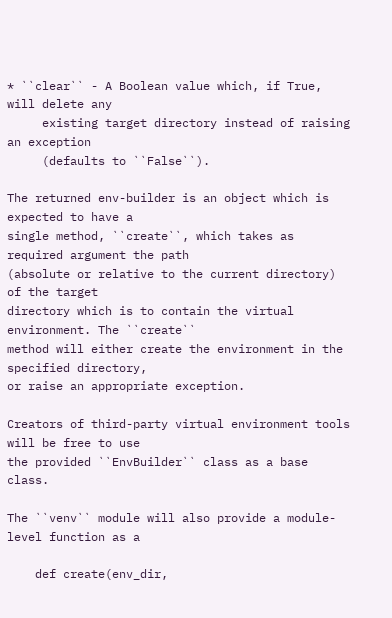* ``clear`` - A Boolean value which, if True, will delete any
     existing target directory instead of raising an exception
     (defaults to ``False``).

The returned env-builder is an object which is expected to have a
single method, ``create``, which takes as required argument the path
(absolute or relative to the current directory) of the target
directory which is to contain the virtual environment. The ``create``
method will either create the environment in the specified directory,
or raise an appropriate exception.

Creators of third-party virtual environment tools will be free to use
the provided ``EnvBuilder`` class as a base class.

The ``venv`` module will also provide a module-level function as a

    def create(env_dir,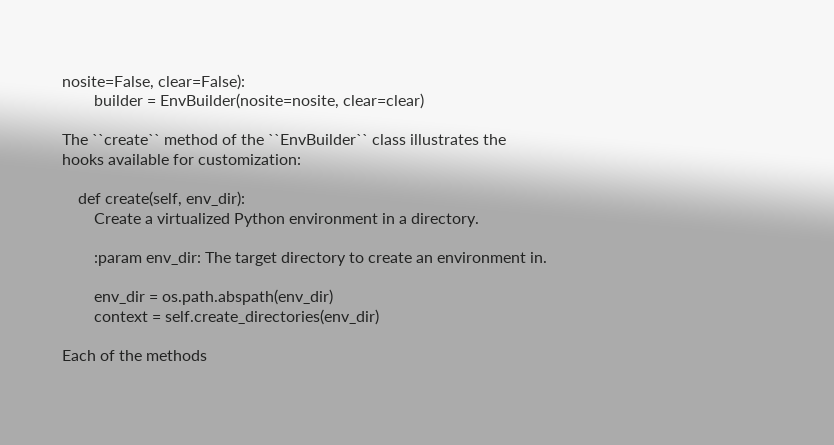nosite=False, clear=False):
        builder = EnvBuilder(nosite=nosite, clear=clear)

The ``create`` method of the ``EnvBuilder`` class illustrates the
hooks available for customization:

    def create(self, env_dir):
        Create a virtualized Python environment in a directory.

        :param env_dir: The target directory to create an environment in.

        env_dir = os.path.abspath(env_dir)
        context = self.create_directories(env_dir)

Each of the methods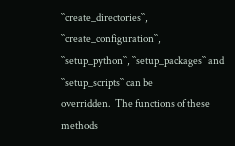``create_directories``, ``create_configuration``,
``setup_python``, ``setup_packages`` and ``setup_scripts`` can be
overridden.  The functions of these methods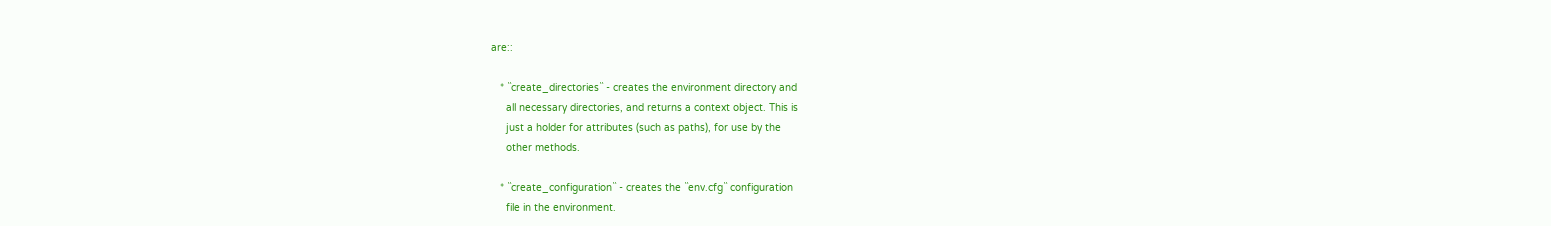are::

   * ``create_directories`` - creates the environment directory and
     all necessary directories, and returns a context object. This is
     just a holder for attributes (such as paths), for use by the
     other methods.

   * ``create_configuration`` - creates the ``env.cfg`` configuration
     file in the environment.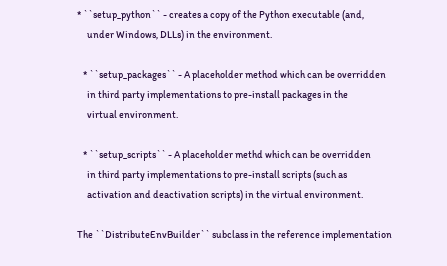* ``setup_python`` - creates a copy of the Python executable (and,
     under Windows, DLLs) in the environment.

   * ``setup_packages`` - A placeholder method which can be overridden
     in third party implementations to pre-install packages in the
     virtual environment.

   * ``setup_scripts`` - A placeholder methd which can be overridden
     in third party implementations to pre-install scripts (such as
     activation and deactivation scripts) in the virtual environment.

The ``DistributeEnvBuilder`` subclass in the reference implementation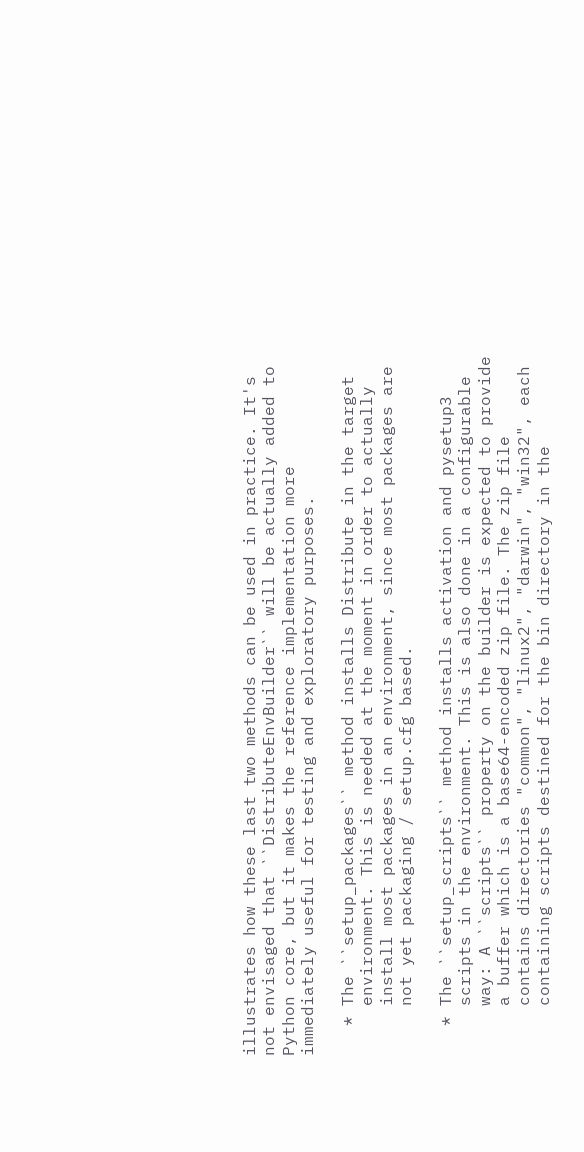illustrates how these last two methods can be used in practice. It's
not envisaged that ``DistributeEnvBuilder`` will be actually added to
Python core, but it makes the reference implementation more
immediately useful for testing and exploratory purposes.

   * The ``setup_packages`` method installs Distribute in the target
     environment. This is needed at the moment in order to actually
     install most packages in an environment, since most packages are
     not yet packaging / setup.cfg based.

   * The ``setup_scripts`` method installs activation and pysetup3
     scripts in the environment. This is also done in a configurable
     way: A ``scripts`` property on the builder is expected to provide
     a buffer which is a base64-encoded zip file. The zip file
     contains directories "common", "linux2", "darwin", "win32", each
     containing scripts destined for the bin directory in the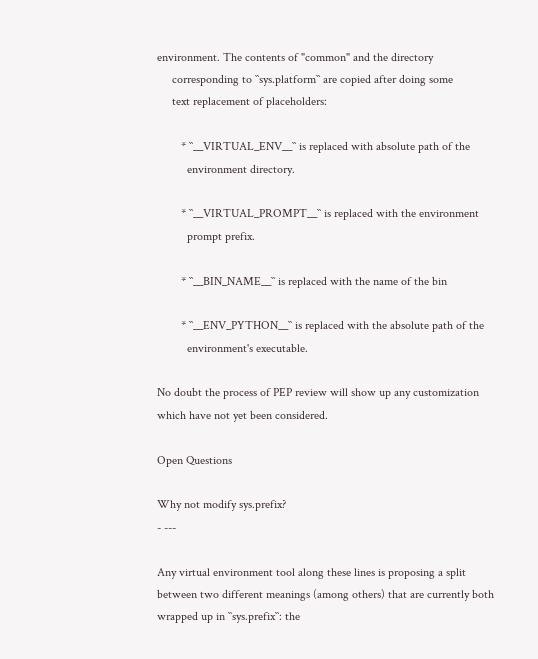environment. The contents of "common" and the directory
     corresponding to ``sys.platform`` are copied after doing some
     text replacement of placeholders:

        * ``__VIRTUAL_ENV__`` is replaced with absolute path of the
          environment directory.

        * ``__VIRTUAL_PROMPT__`` is replaced with the environment
          prompt prefix.

        * ``__BIN_NAME__`` is replaced with the name of the bin

        * ``__ENV_PYTHON__`` is replaced with the absolute path of the
          environment's executable.

No doubt the process of PEP review will show up any customization
which have not yet been considered.

Open Questions

Why not modify sys.prefix?
- ---

Any virtual environment tool along these lines is proposing a split
between two different meanings (among others) that are currently both
wrapped up in ``sys.prefix``: the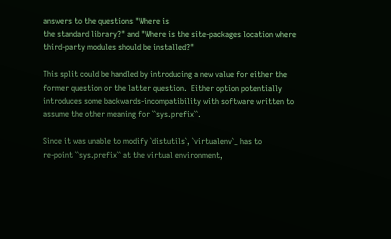answers to the questions "Where is
the standard library?" and "Where is the site-packages location where
third-party modules should be installed?"

This split could be handled by introducing a new value for either the
former question or the latter question.  Either option potentially
introduces some backwards-incompatibility with software written to
assume the other meaning for ``sys.prefix``.

Since it was unable to modify `distutils`, `virtualenv`_ has to
re-point ``sys.prefix`` at the virtual environment,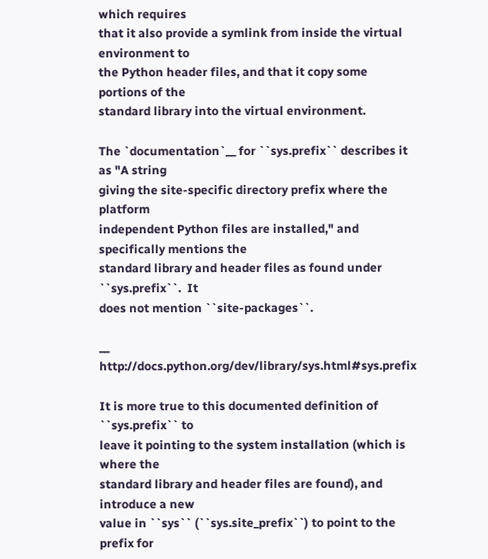which requires
that it also provide a symlink from inside the virtual environment to
the Python header files, and that it copy some portions of the
standard library into the virtual environment.

The `documentation`__ for ``sys.prefix`` describes it as "A string
giving the site-specific directory prefix where the platform
independent Python files are installed," and specifically mentions the
standard library and header files as found under ``sys.prefix``.  It
does not mention ``site-packages``.

__ http://docs.python.org/dev/library/sys.html#sys.prefix

It is more true to this documented definition of ``sys.prefix`` to
leave it pointing to the system installation (which is where the
standard library and header files are found), and introduce a new
value in ``sys`` (``sys.site_prefix``) to point to the prefix for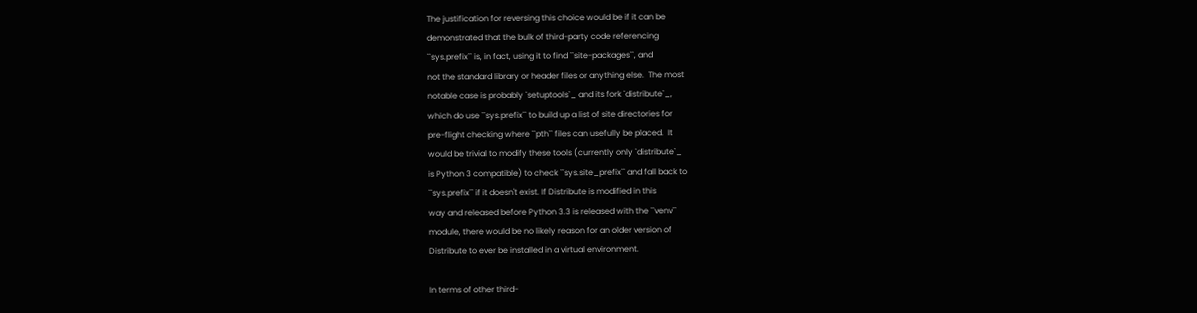The justification for reversing this choice would be if it can be
demonstrated that the bulk of third-party code referencing
``sys.prefix`` is, in fact, using it to find ``site-packages``, and
not the standard library or header files or anything else.  The most
notable case is probably `setuptools`_ and its fork `distribute`_,
which do use ``sys.prefix`` to build up a list of site directories for
pre-flight checking where ``pth`` files can usefully be placed.  It
would be trivial to modify these tools (currently only `distribute`_
is Python 3 compatible) to check ``sys.site_prefix`` and fall back to
``sys.prefix`` if it doesn't exist. If Distribute is modified in this
way and released before Python 3.3 is released with the ``venv``
module, there would be no likely reason for an older version of
Distribute to ever be installed in a virtual environment.

In terms of other third-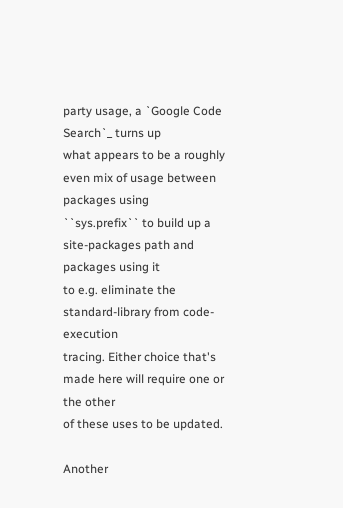party usage, a `Google Code Search`_ turns up
what appears to be a roughly even mix of usage between packages using
``sys.prefix`` to build up a site-packages path and packages using it
to e.g. eliminate the standard-library from code-execution
tracing. Either choice that's made here will require one or the other
of these uses to be updated.

Another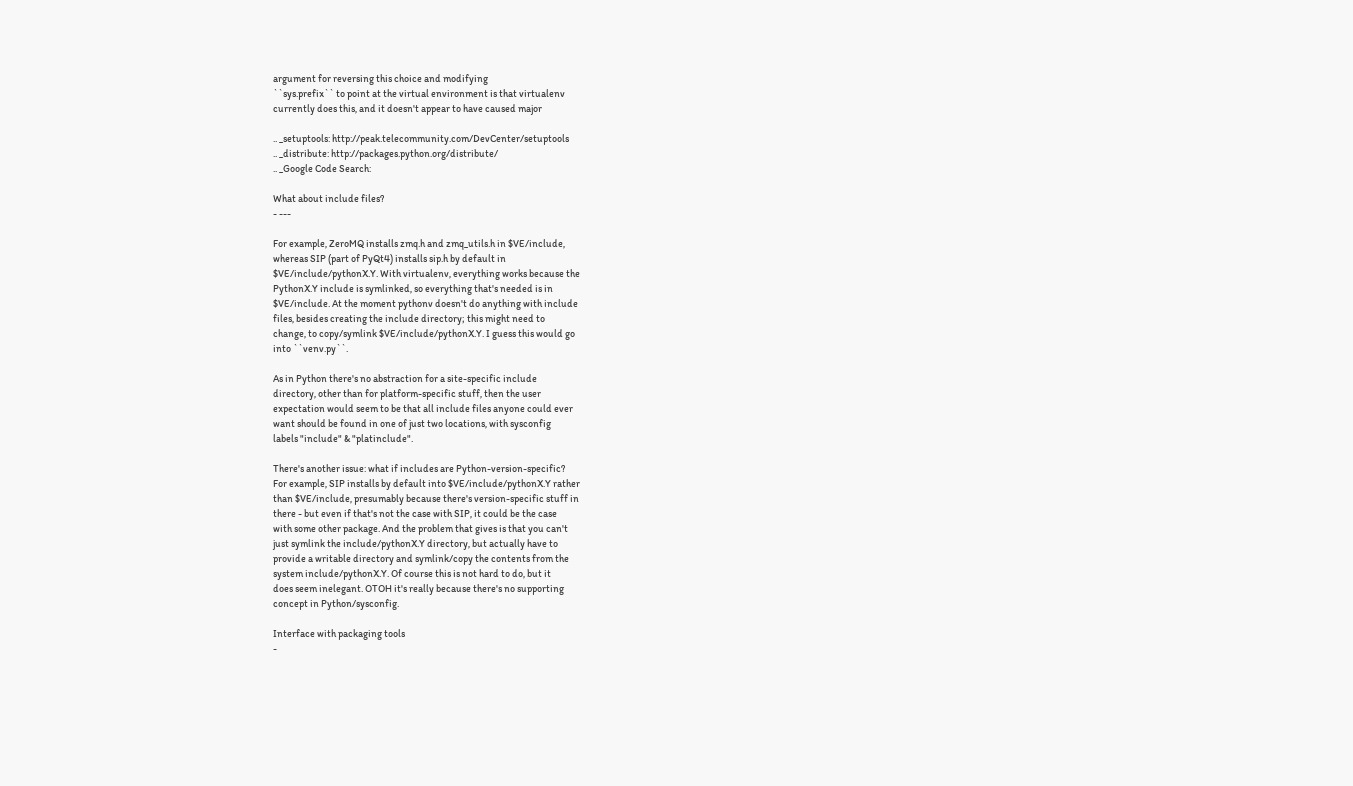argument for reversing this choice and modifying
``sys.prefix`` to point at the virtual environment is that virtualenv
currently does this, and it doesn't appear to have caused major

.. _setuptools: http://peak.telecommunity.com/DevCenter/setuptools
.. _distribute: http://packages.python.org/distribute/
.. _Google Code Search:

What about include files?
- ---

For example, ZeroMQ installs zmq.h and zmq_utils.h in $VE/include,
whereas SIP (part of PyQt4) installs sip.h by default in
$VE/include/pythonX.Y. With virtualenv, everything works because the
PythonX.Y include is symlinked, so everything that's needed is in
$VE/include. At the moment pythonv doesn't do anything with include
files, besides creating the include directory; this might need to
change, to copy/symlink $VE/include/pythonX.Y. I guess this would go
into ``venv.py``.

As in Python there's no abstraction for a site-specific include
directory, other than for platform-specific stuff, then the user
expectation would seem to be that all include files anyone could ever
want should be found in one of just two locations, with sysconfig
labels "include" & "platinclude".

There's another issue: what if includes are Python-version-specific?
For example, SIP installs by default into $VE/include/pythonX.Y rather
than $VE/include, presumably because there's version-specific stuff in
there - but even if that's not the case with SIP, it could be the case
with some other package. And the problem that gives is that you can't
just symlink the include/pythonX.Y directory, but actually have to
provide a writable directory and symlink/copy the contents from the
system include/pythonX.Y. Of course this is not hard to do, but it
does seem inelegant. OTOH it's really because there's no supporting
concept in Python/sysconfig.

Interface with packaging tools
-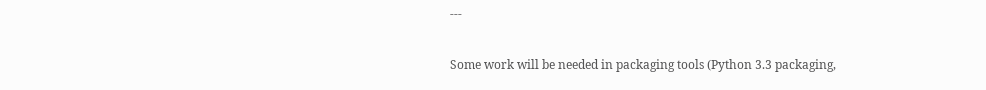---

Some work will be needed in packaging tools (Python 3.3 packaging,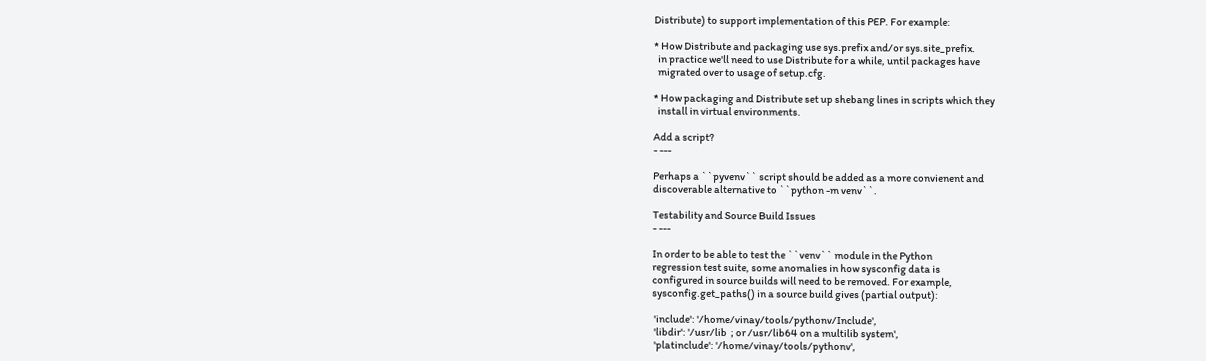Distribute) to support implementation of this PEP. For example:

* How Distribute and packaging use sys.prefix and/or sys.site_prefix.
  in practice we'll need to use Distribute for a while, until packages have
  migrated over to usage of setup.cfg.

* How packaging and Distribute set up shebang lines in scripts which they
  install in virtual environments.

Add a script?
- ---

Perhaps a ``pyvenv`` script should be added as a more convienent and
discoverable alternative to ``python -m venv``.

Testability and Source Build Issues
- ---

In order to be able to test the ``venv`` module in the Python
regression test suite, some anomalies in how sysconfig data is
configured in source builds will need to be removed. For example,
sysconfig.get_paths() in a source build gives (partial output):

 'include': '/home/vinay/tools/pythonv/Include',
 'libdir': '/usr/lib  ; or /usr/lib64 on a multilib system',
 'platinclude': '/home/vinay/tools/pythonv',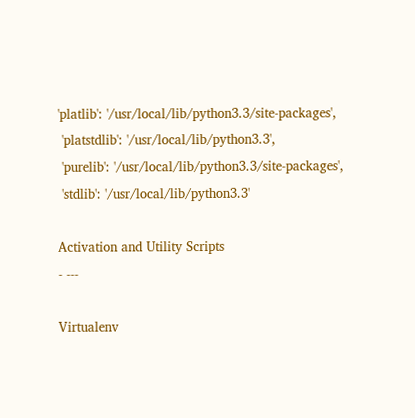'platlib': '/usr/local/lib/python3.3/site-packages',
 'platstdlib': '/usr/local/lib/python3.3',
 'purelib': '/usr/local/lib/python3.3/site-packages',
 'stdlib': '/usr/local/lib/python3.3'

Activation and Utility Scripts
- ---

Virtualenv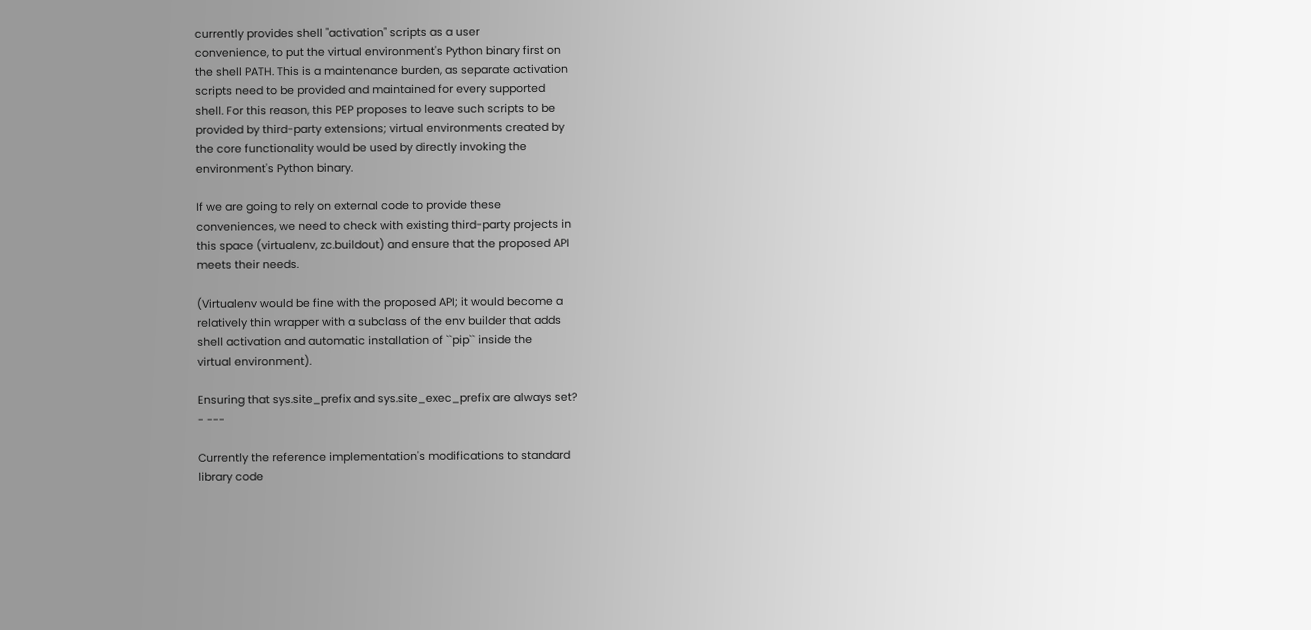currently provides shell "activation" scripts as a user
convenience, to put the virtual environment's Python binary first on
the shell PATH. This is a maintenance burden, as separate activation
scripts need to be provided and maintained for every supported
shell. For this reason, this PEP proposes to leave such scripts to be
provided by third-party extensions; virtual environments created by
the core functionality would be used by directly invoking the
environment's Python binary.

If we are going to rely on external code to provide these
conveniences, we need to check with existing third-party projects in
this space (virtualenv, zc.buildout) and ensure that the proposed API
meets their needs.

(Virtualenv would be fine with the proposed API; it would become a
relatively thin wrapper with a subclass of the env builder that adds
shell activation and automatic installation of ``pip`` inside the
virtual environment).

Ensuring that sys.site_prefix and sys.site_exec_prefix are always set?
- ---

Currently the reference implementation's modifications to standard
library code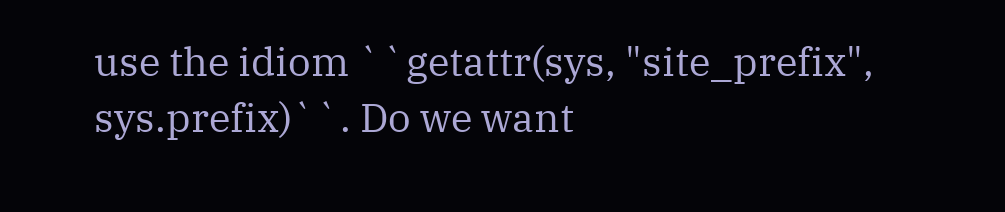use the idiom ``getattr(sys, "site_prefix",
sys.prefix)``. Do we want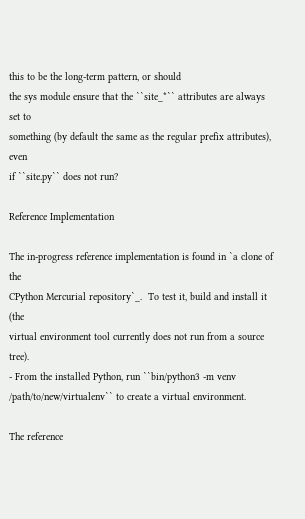this to be the long-term pattern, or should
the sys module ensure that the ``site_*`` attributes are always set to
something (by default the same as the regular prefix attributes), even
if ``site.py`` does not run?

Reference Implementation

The in-progress reference implementation is found in `a clone of the
CPython Mercurial repository`_.  To test it, build and install it (the
virtual environment tool currently does not run from a source tree).
- From the installed Python, run ``bin/python3 -m venv
/path/to/new/virtualenv`` to create a virtual environment.

The reference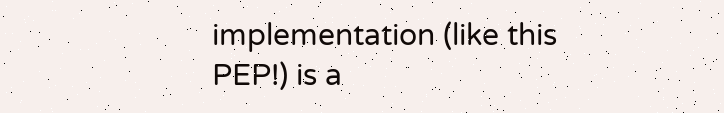implementation (like this PEP!) is a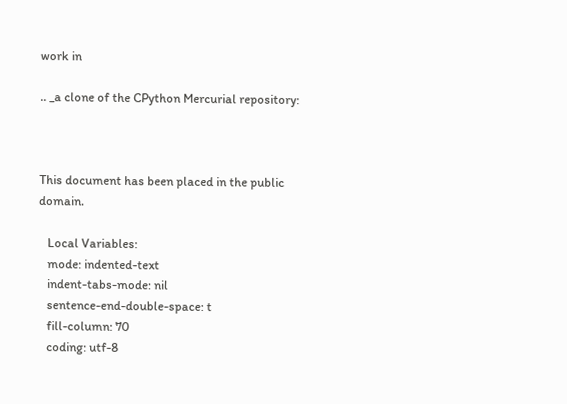work in

.. _a clone of the CPython Mercurial repository:



This document has been placed in the public domain.

   Local Variables:
   mode: indented-text
   indent-tabs-mode: nil
   sentence-end-double-space: t
   fill-column: 70
   coding: utf-8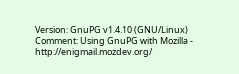Version: GnuPG v1.4.10 (GNU/Linux)
Comment: Using GnuPG with Mozilla - http://enigmail.mozdev.org/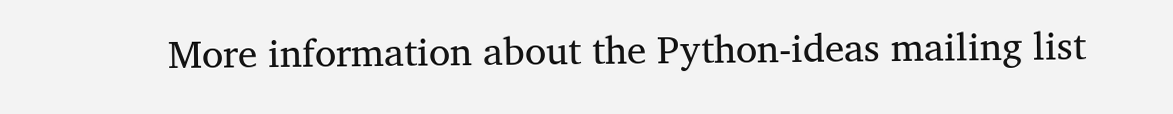More information about the Python-ideas mailing list